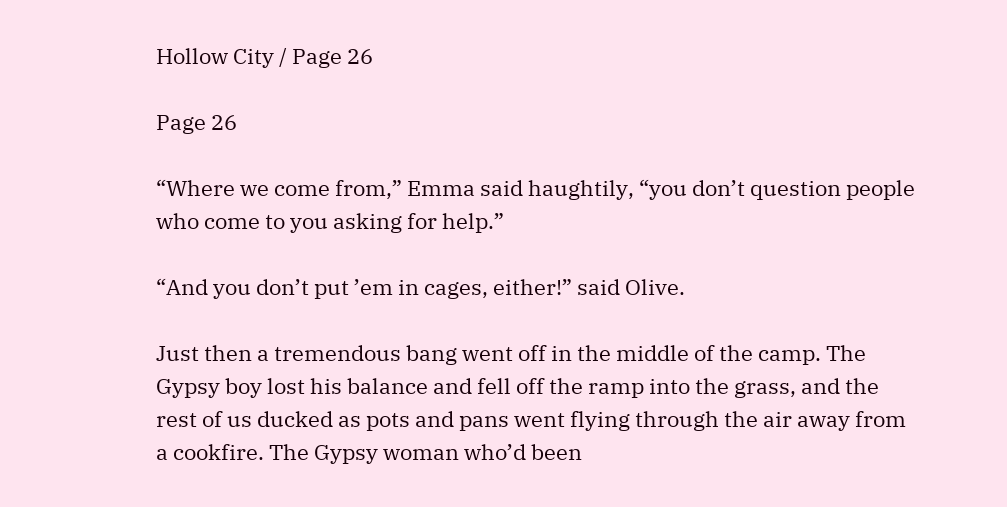Hollow City / Page 26

Page 26

“Where we come from,” Emma said haughtily, “you don’t question people who come to you asking for help.”

“And you don’t put ’em in cages, either!” said Olive.

Just then a tremendous bang went off in the middle of the camp. The Gypsy boy lost his balance and fell off the ramp into the grass, and the rest of us ducked as pots and pans went flying through the air away from a cookfire. The Gypsy woman who’d been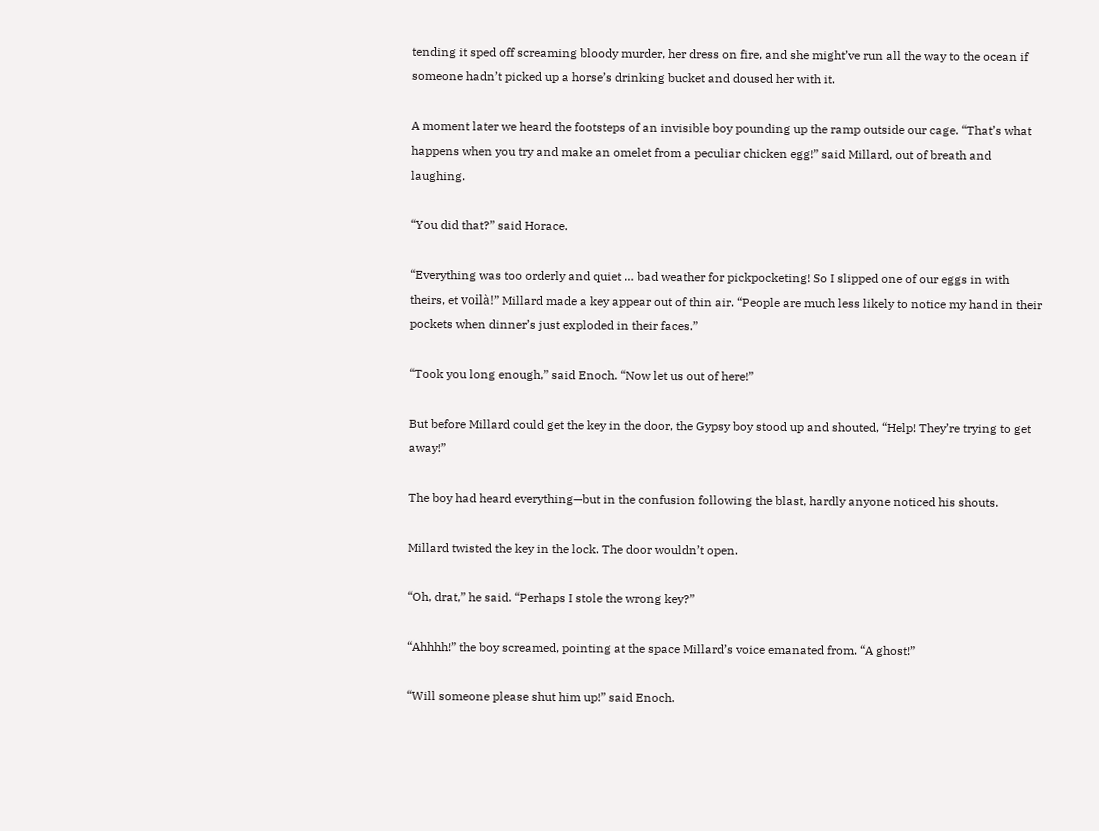tending it sped off screaming bloody murder, her dress on fire, and she might’ve run all the way to the ocean if someone hadn’t picked up a horse’s drinking bucket and doused her with it.

A moment later we heard the footsteps of an invisible boy pounding up the ramp outside our cage. “That’s what happens when you try and make an omelet from a peculiar chicken egg!” said Millard, out of breath and laughing.

“You did that?” said Horace.

“Everything was too orderly and quiet … bad weather for pickpocketing! So I slipped one of our eggs in with theirs, et voilà!” Millard made a key appear out of thin air. “People are much less likely to notice my hand in their pockets when dinner’s just exploded in their faces.”

“Took you long enough,” said Enoch. “Now let us out of here!”

But before Millard could get the key in the door, the Gypsy boy stood up and shouted, “Help! They’re trying to get away!”

The boy had heard everything—but in the confusion following the blast, hardly anyone noticed his shouts.

Millard twisted the key in the lock. The door wouldn’t open.

“Oh, drat,” he said. “Perhaps I stole the wrong key?”

“Ahhhh!” the boy screamed, pointing at the space Millard’s voice emanated from. “A ghost!”

“Will someone please shut him up!” said Enoch.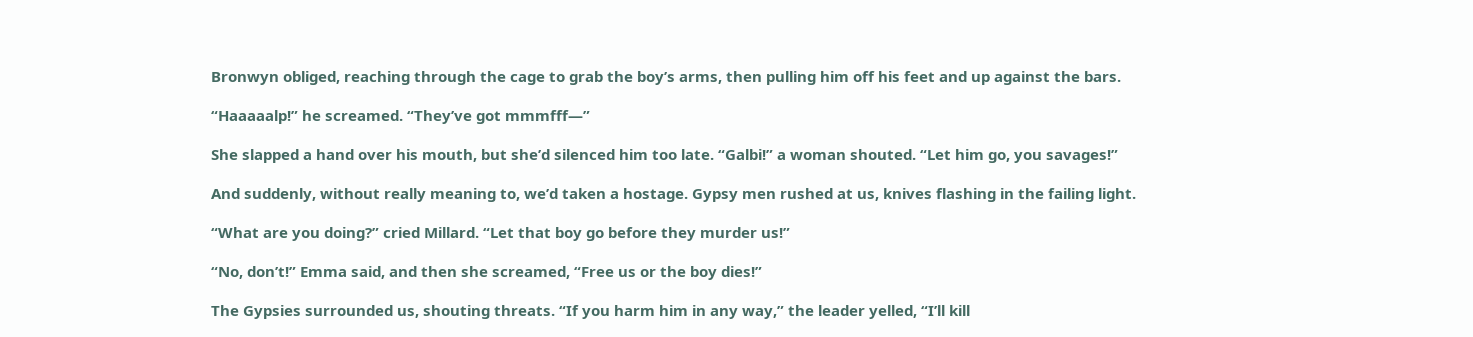Bronwyn obliged, reaching through the cage to grab the boy’s arms, then pulling him off his feet and up against the bars.

“Haaaaalp!” he screamed. “They’ve got mmmfff—”

She slapped a hand over his mouth, but she’d silenced him too late. “Galbi!” a woman shouted. “Let him go, you savages!”

And suddenly, without really meaning to, we’d taken a hostage. Gypsy men rushed at us, knives flashing in the failing light.

“What are you doing?” cried Millard. “Let that boy go before they murder us!”

“No, don’t!” Emma said, and then she screamed, “Free us or the boy dies!”

The Gypsies surrounded us, shouting threats. “If you harm him in any way,” the leader yelled, “I’ll kill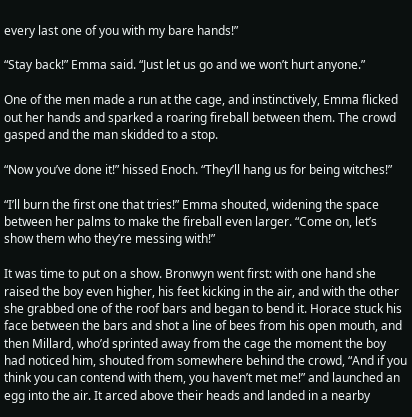every last one of you with my bare hands!”

“Stay back!” Emma said. “Just let us go and we won’t hurt anyone.”

One of the men made a run at the cage, and instinctively, Emma flicked out her hands and sparked a roaring fireball between them. The crowd gasped and the man skidded to a stop.

“Now you’ve done it!” hissed Enoch. “They’ll hang us for being witches!”

“I’ll burn the first one that tries!” Emma shouted, widening the space between her palms to make the fireball even larger. “Come on, let’s show them who they’re messing with!”

It was time to put on a show. Bronwyn went first: with one hand she raised the boy even higher, his feet kicking in the air, and with the other she grabbed one of the roof bars and began to bend it. Horace stuck his face between the bars and shot a line of bees from his open mouth, and then Millard, who’d sprinted away from the cage the moment the boy had noticed him, shouted from somewhere behind the crowd, “And if you think you can contend with them, you haven’t met me!” and launched an egg into the air. It arced above their heads and landed in a nearby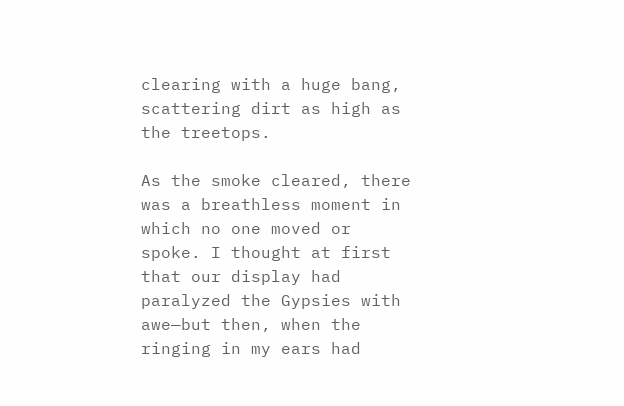clearing with a huge bang, scattering dirt as high as the treetops.

As the smoke cleared, there was a breathless moment in which no one moved or spoke. I thought at first that our display had paralyzed the Gypsies with awe—but then, when the ringing in my ears had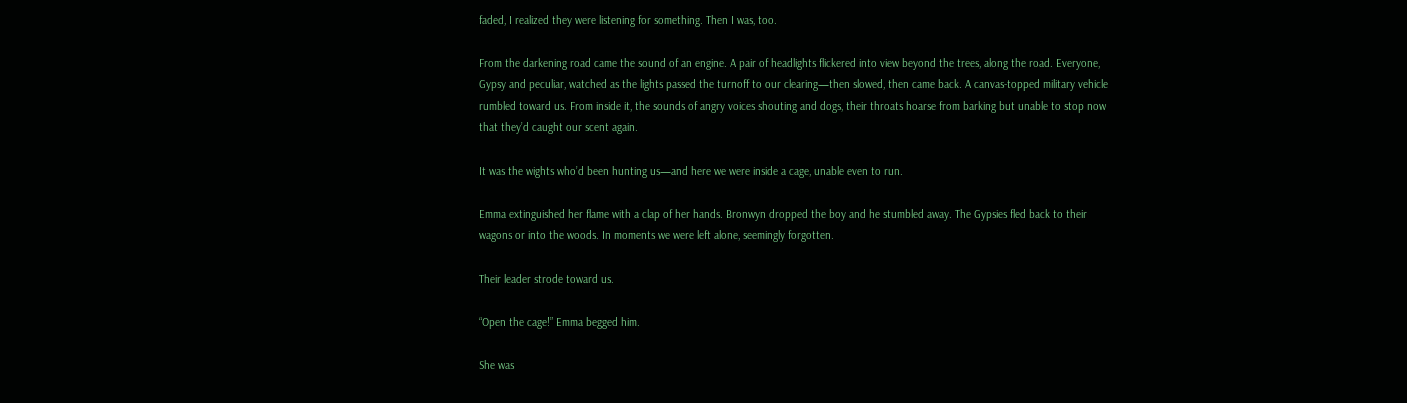faded, I realized they were listening for something. Then I was, too.

From the darkening road came the sound of an engine. A pair of headlights flickered into view beyond the trees, along the road. Everyone, Gypsy and peculiar, watched as the lights passed the turnoff to our clearing—then slowed, then came back. A canvas-topped military vehicle rumbled toward us. From inside it, the sounds of angry voices shouting and dogs, their throats hoarse from barking but unable to stop now that they’d caught our scent again.

It was the wights who’d been hunting us—and here we were inside a cage, unable even to run.

Emma extinguished her flame with a clap of her hands. Bronwyn dropped the boy and he stumbled away. The Gypsies fled back to their wagons or into the woods. In moments we were left alone, seemingly forgotten.

Their leader strode toward us.

“Open the cage!” Emma begged him.

She was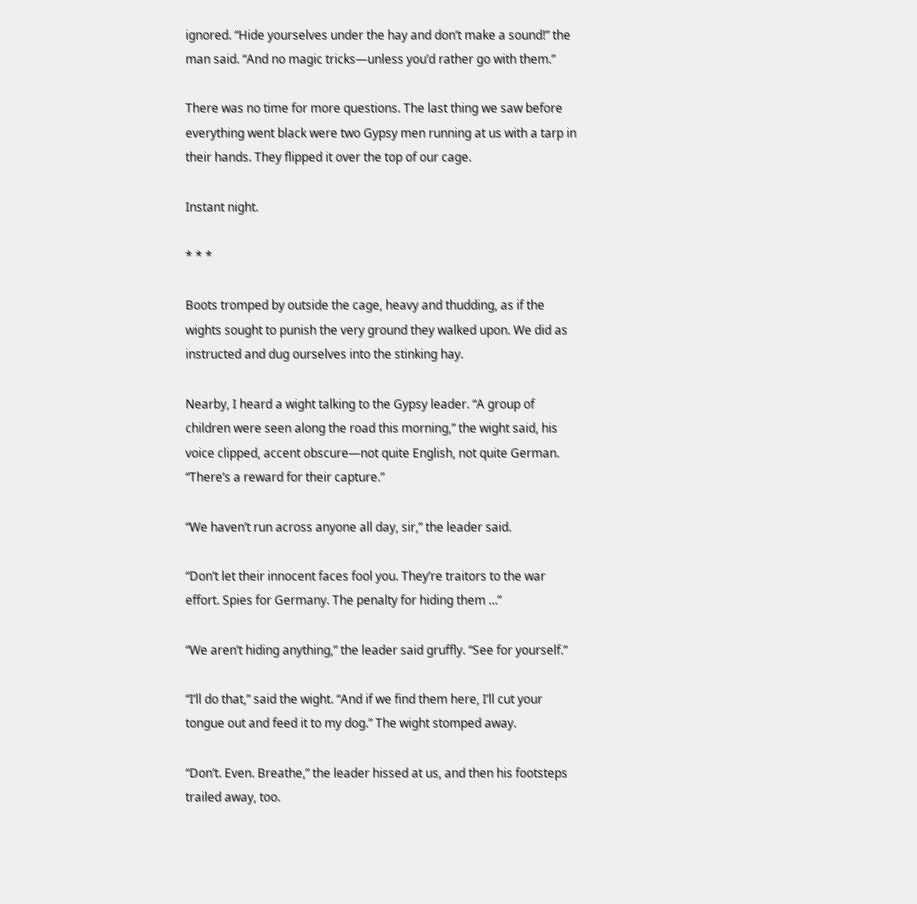ignored. “Hide yourselves under the hay and don’t make a sound!” the man said. “And no magic tricks—unless you’d rather go with them.”

There was no time for more questions. The last thing we saw before everything went black were two Gypsy men running at us with a tarp in their hands. They flipped it over the top of our cage.

Instant night.

* * *

Boots tromped by outside the cage, heavy and thudding, as if the wights sought to punish the very ground they walked upon. We did as instructed and dug ourselves into the stinking hay.

Nearby, I heard a wight talking to the Gypsy leader. “A group of children were seen along the road this morning,” the wight said, his voice clipped, accent obscure—not quite English, not quite German. “There’s a reward for their capture.”

“We haven’t run across anyone all day, sir,” the leader said.

“Don’t let their innocent faces fool you. They’re traitors to the war effort. Spies for Germany. The penalty for hiding them …”

“We aren’t hiding anything,” the leader said gruffly. “See for yourself.”

“I’ll do that,” said the wight. “And if we find them here, I’ll cut your tongue out and feed it to my dog.” The wight stomped away.

“Don’t. Even. Breathe,” the leader hissed at us, and then his footsteps trailed away, too.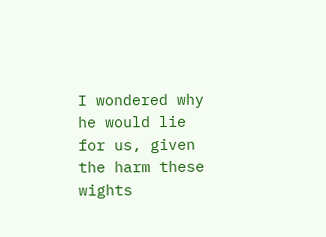I wondered why he would lie for us, given the harm these wights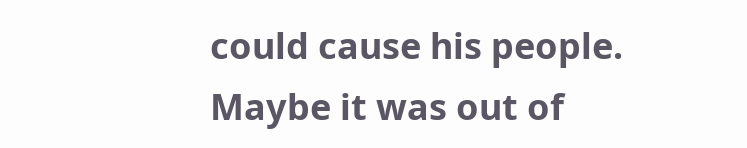could cause his people. Maybe it was out of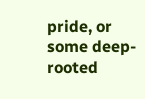pride, or some deep-rooted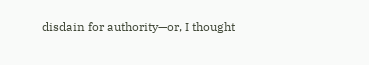disdain for authority—or, I thought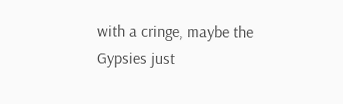with a cringe, maybe the Gypsies just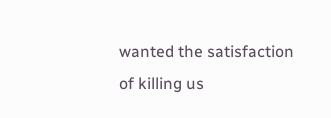wanted the satisfaction of killing us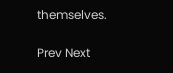themselves.

Prev Next